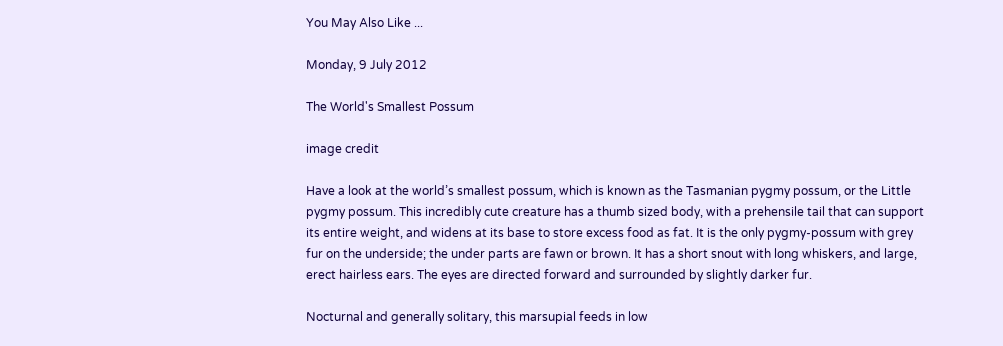You May Also Like ...

Monday, 9 July 2012

The World's Smallest Possum

image credit

Have a look at the world’s smallest possum, which is known as the Tasmanian pygmy possum, or the Little pygmy possum. This incredibly cute creature has a thumb sized body, with a prehensile tail that can support its entire weight, and widens at its base to store excess food as fat. It is the only pygmy-possum with grey fur on the underside; the under parts are fawn or brown. It has a short snout with long whiskers, and large, erect hairless ears. The eyes are directed forward and surrounded by slightly darker fur.

Nocturnal and generally solitary, this marsupial feeds in low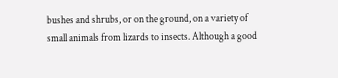bushes and shrubs, or on the ground, on a variety of small animals from lizards to insects. Although a good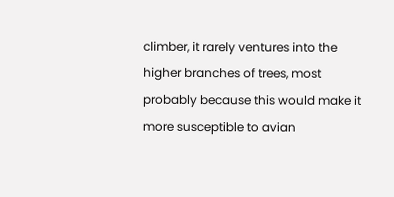climber, it rarely ventures into the higher branches of trees, most probably because this would make it more susceptible to avian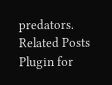predators.
Related Posts Plugin for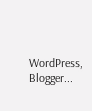WordPress, Blogger...